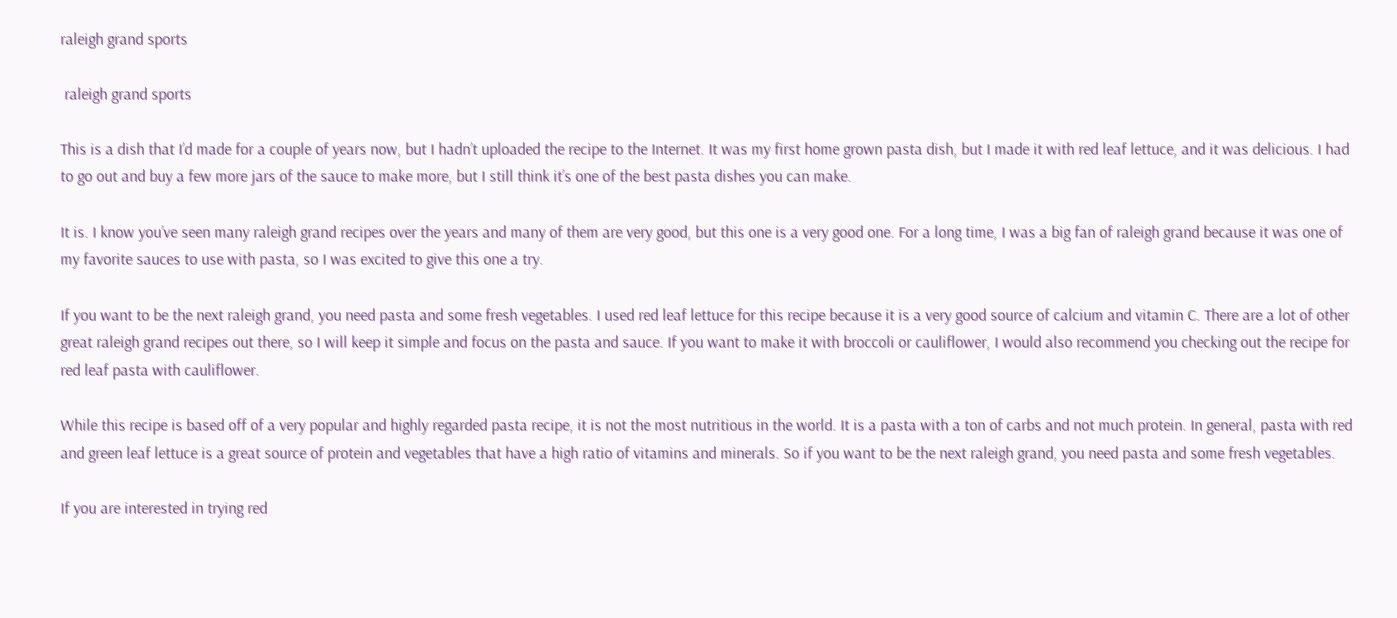raleigh grand sports

 raleigh grand sports

This is a dish that I’d made for a couple of years now, but I hadn’t uploaded the recipe to the Internet. It was my first home grown pasta dish, but I made it with red leaf lettuce, and it was delicious. I had to go out and buy a few more jars of the sauce to make more, but I still think it’s one of the best pasta dishes you can make.

It is. I know you’ve seen many raleigh grand recipes over the years and many of them are very good, but this one is a very good one. For a long time, I was a big fan of raleigh grand because it was one of my favorite sauces to use with pasta, so I was excited to give this one a try.

If you want to be the next raleigh grand, you need pasta and some fresh vegetables. I used red leaf lettuce for this recipe because it is a very good source of calcium and vitamin C. There are a lot of other great raleigh grand recipes out there, so I will keep it simple and focus on the pasta and sauce. If you want to make it with broccoli or cauliflower, I would also recommend you checking out the recipe for red leaf pasta with cauliflower.

While this recipe is based off of a very popular and highly regarded pasta recipe, it is not the most nutritious in the world. It is a pasta with a ton of carbs and not much protein. In general, pasta with red and green leaf lettuce is a great source of protein and vegetables that have a high ratio of vitamins and minerals. So if you want to be the next raleigh grand, you need pasta and some fresh vegetables.

If you are interested in trying red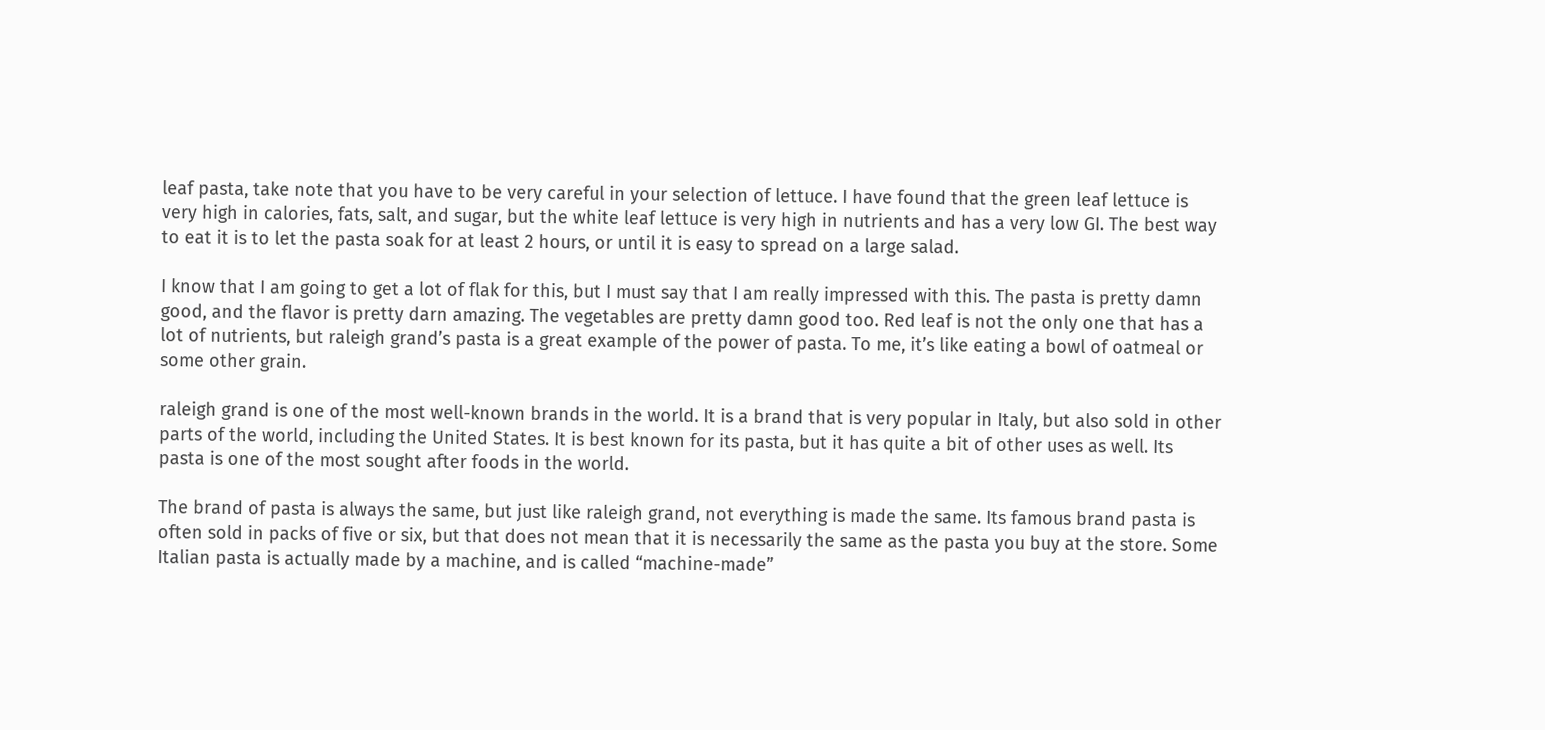leaf pasta, take note that you have to be very careful in your selection of lettuce. I have found that the green leaf lettuce is very high in calories, fats, salt, and sugar, but the white leaf lettuce is very high in nutrients and has a very low GI. The best way to eat it is to let the pasta soak for at least 2 hours, or until it is easy to spread on a large salad.

I know that I am going to get a lot of flak for this, but I must say that I am really impressed with this. The pasta is pretty damn good, and the flavor is pretty darn amazing. The vegetables are pretty damn good too. Red leaf is not the only one that has a lot of nutrients, but raleigh grand’s pasta is a great example of the power of pasta. To me, it’s like eating a bowl of oatmeal or some other grain.

raleigh grand is one of the most well-known brands in the world. It is a brand that is very popular in Italy, but also sold in other parts of the world, including the United States. It is best known for its pasta, but it has quite a bit of other uses as well. Its pasta is one of the most sought after foods in the world.

The brand of pasta is always the same, but just like raleigh grand, not everything is made the same. Its famous brand pasta is often sold in packs of five or six, but that does not mean that it is necessarily the same as the pasta you buy at the store. Some Italian pasta is actually made by a machine, and is called “machine-made”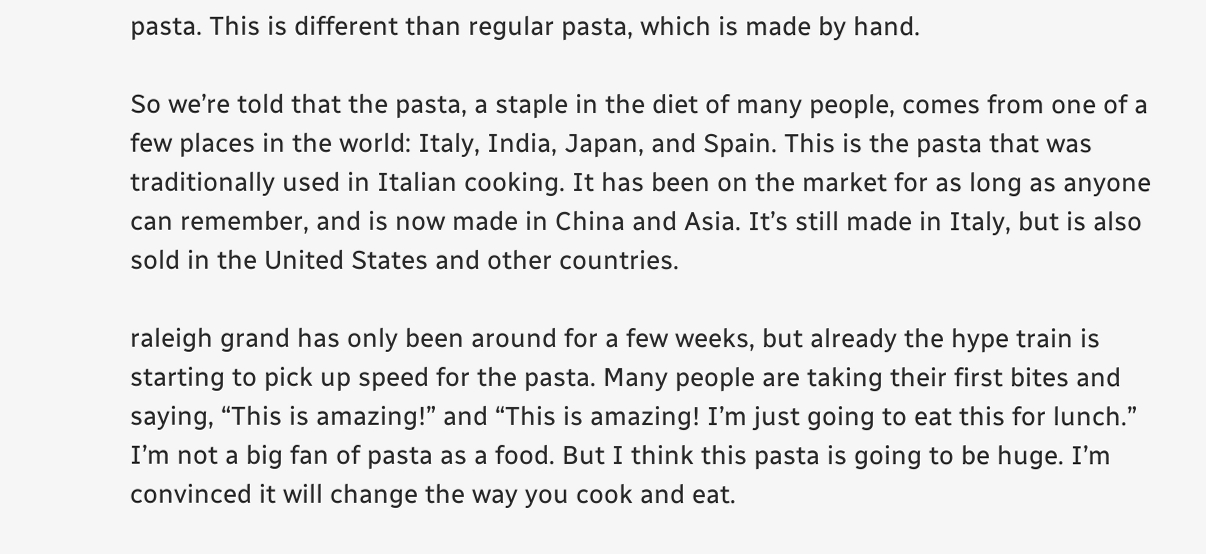pasta. This is different than regular pasta, which is made by hand.

So we’re told that the pasta, a staple in the diet of many people, comes from one of a few places in the world: Italy, India, Japan, and Spain. This is the pasta that was traditionally used in Italian cooking. It has been on the market for as long as anyone can remember, and is now made in China and Asia. It’s still made in Italy, but is also sold in the United States and other countries.

raleigh grand has only been around for a few weeks, but already the hype train is starting to pick up speed for the pasta. Many people are taking their first bites and saying, “This is amazing!” and “This is amazing! I’m just going to eat this for lunch.” I’m not a big fan of pasta as a food. But I think this pasta is going to be huge. I’m convinced it will change the way you cook and eat.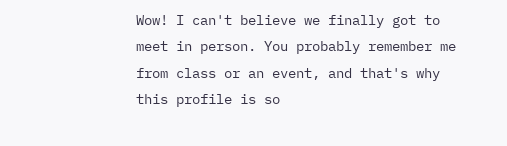Wow! I can't believe we finally got to meet in person. You probably remember me from class or an event, and that's why this profile is so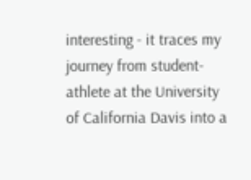interesting - it traces my journey from student-athlete at the University of California Davis into a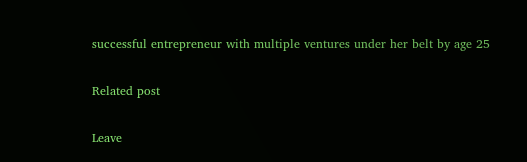successful entrepreneur with multiple ventures under her belt by age 25

Related post

Leave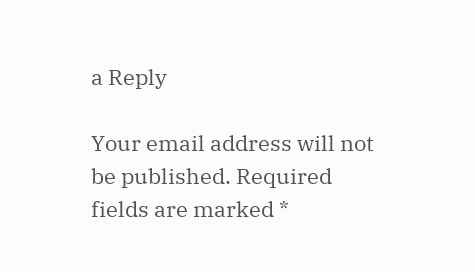a Reply

Your email address will not be published. Required fields are marked *